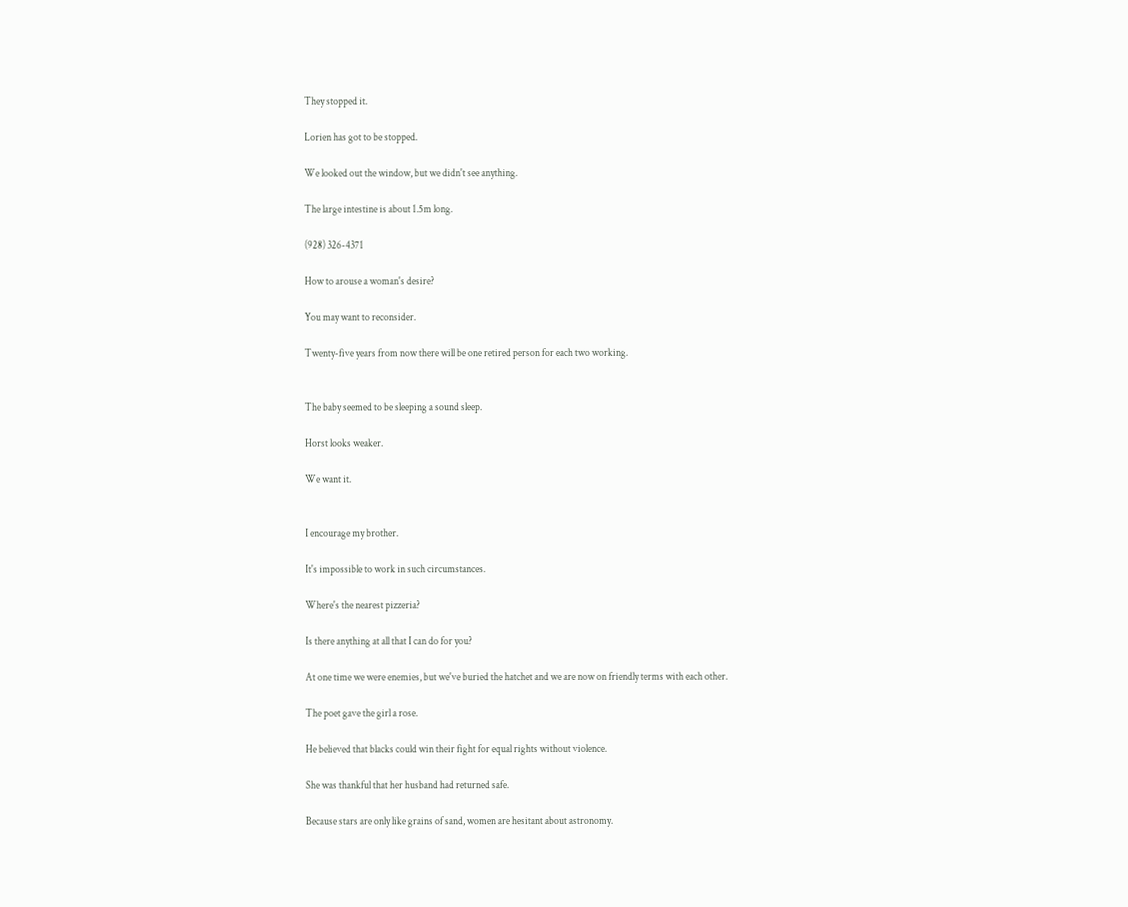They stopped it.

Lorien has got to be stopped.

We looked out the window, but we didn't see anything.

The large intestine is about 1.5m long.

(928) 326-4371

How to arouse a woman's desire?

You may want to reconsider.

Twenty-five years from now there will be one retired person for each two working.


The baby seemed to be sleeping a sound sleep.

Horst looks weaker.

We want it.


I encourage my brother.

It's impossible to work in such circumstances.

Where's the nearest pizzeria?

Is there anything at all that I can do for you?

At one time we were enemies, but we've buried the hatchet and we are now on friendly terms with each other.

The poet gave the girl a rose.

He believed that blacks could win their fight for equal rights without violence.

She was thankful that her husband had returned safe.

Because stars are only like grains of sand, women are hesitant about astronomy.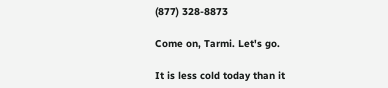(877) 328-8873

Come on, Tarmi. Let's go.

It is less cold today than it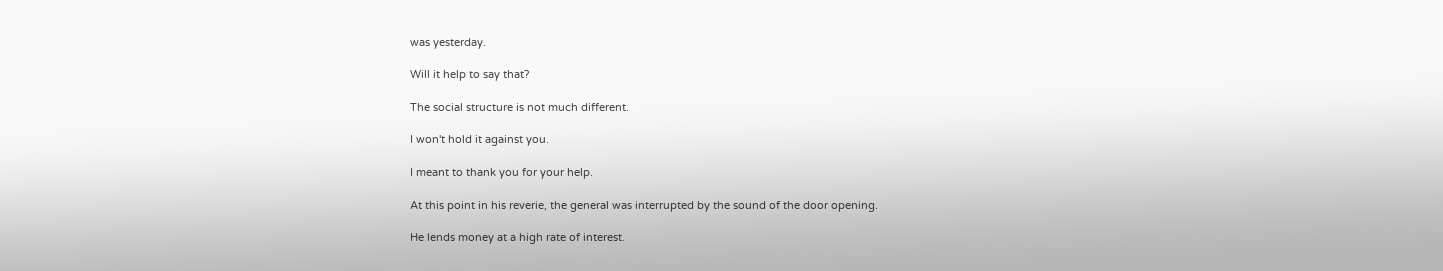was yesterday.

Will it help to say that?

The social structure is not much different.

I won't hold it against you.

I meant to thank you for your help.

At this point in his reverie, the general was interrupted by the sound of the door opening.

He lends money at a high rate of interest.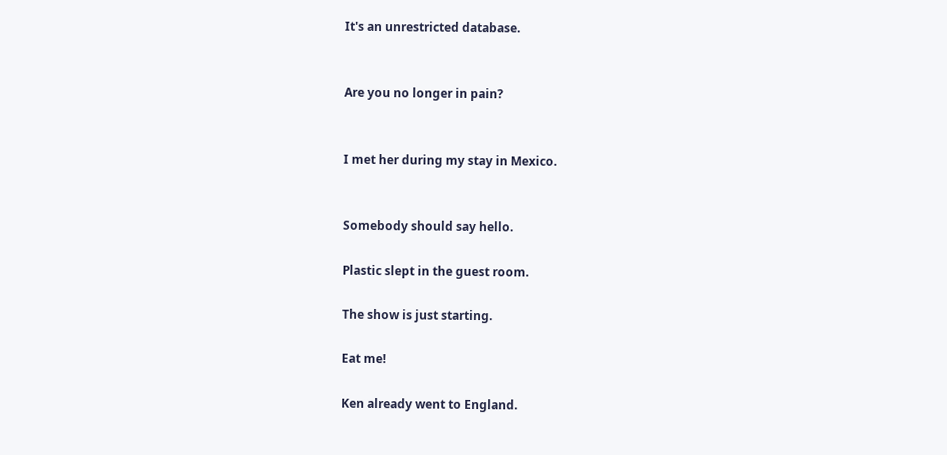It's an unrestricted database.


Are you no longer in pain?


I met her during my stay in Mexico.


Somebody should say hello.

Plastic slept in the guest room.

The show is just starting.

Eat me!

Ken already went to England.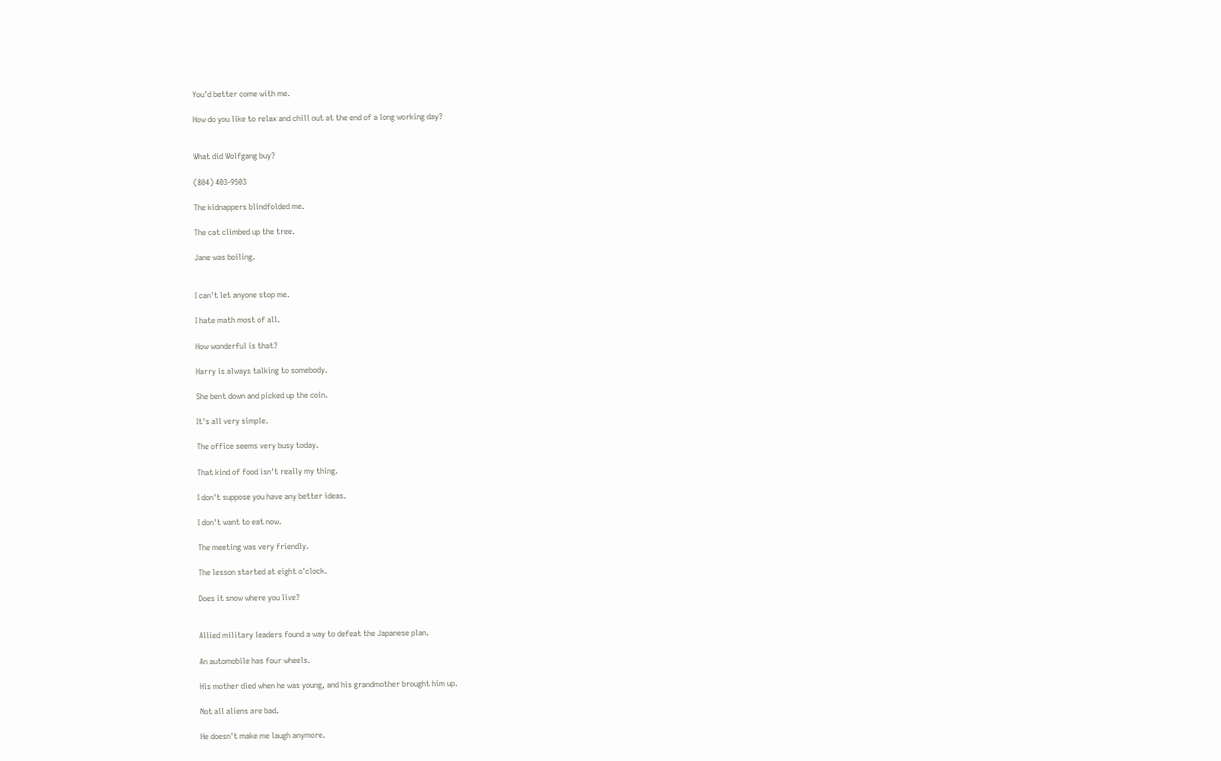You'd better come with me.

How do you like to relax and chill out at the end of a long working day?


What did Wolfgang buy?

(804) 403-9503

The kidnappers blindfolded me.

The cat climbed up the tree.

Jane was boiling.


I can't let anyone stop me.

I hate math most of all.

How wonderful is that?

Harry is always talking to somebody.

She bent down and picked up the coin.

It's all very simple.

The office seems very busy today.

That kind of food isn't really my thing.

I don't suppose you have any better ideas.

I don't want to eat now.

The meeting was very friendly.

The lesson started at eight o'clock.

Does it snow where you live?


Allied military leaders found a way to defeat the Japanese plan.

An automobile has four wheels.

His mother died when he was young, and his grandmother brought him up.

Not all aliens are bad.

He doesn't make me laugh anymore.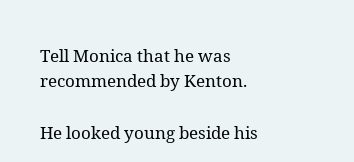Tell Monica that he was recommended by Kenton.

He looked young beside his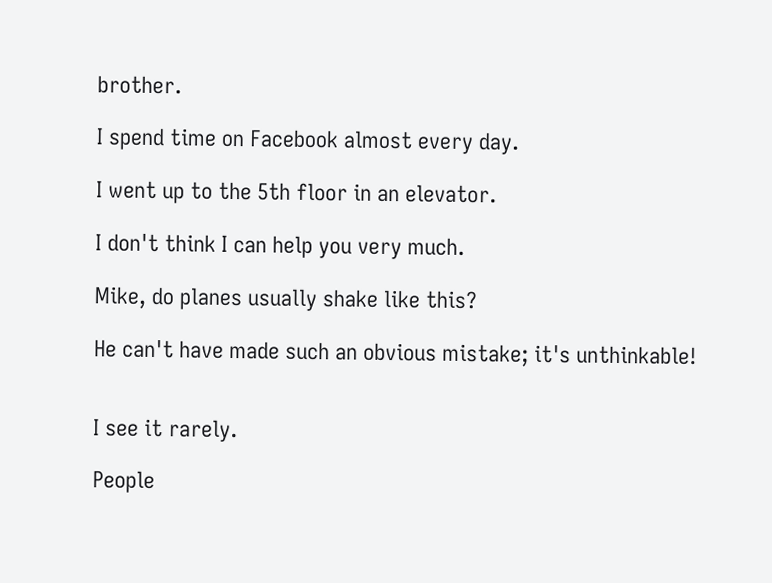brother.

I spend time on Facebook almost every day.

I went up to the 5th floor in an elevator.

I don't think I can help you very much.

Mike, do planes usually shake like this?

He can't have made such an obvious mistake; it's unthinkable!


I see it rarely.

People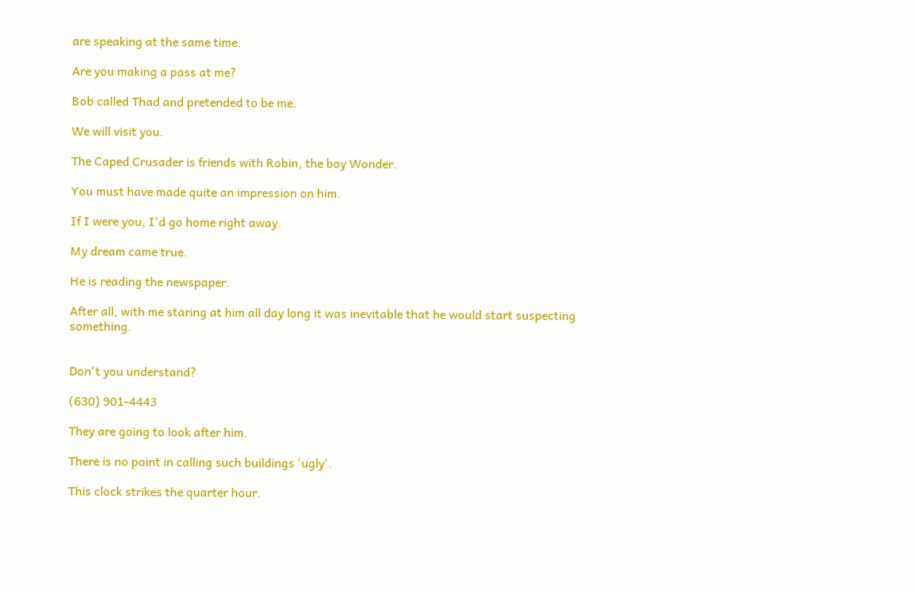are speaking at the same time.

Are you making a pass at me?

Bob called Thad and pretended to be me.

We will visit you.

The Caped Crusader is friends with Robin, the boy Wonder.

You must have made quite an impression on him.

If I were you, I'd go home right away.

My dream came true.

He is reading the newspaper.

After all, with me staring at him all day long it was inevitable that he would start suspecting something.


Don't you understand?

(630) 901-4443

They are going to look after him.

There is no point in calling such buildings 'ugly'.

This clock strikes the quarter hour.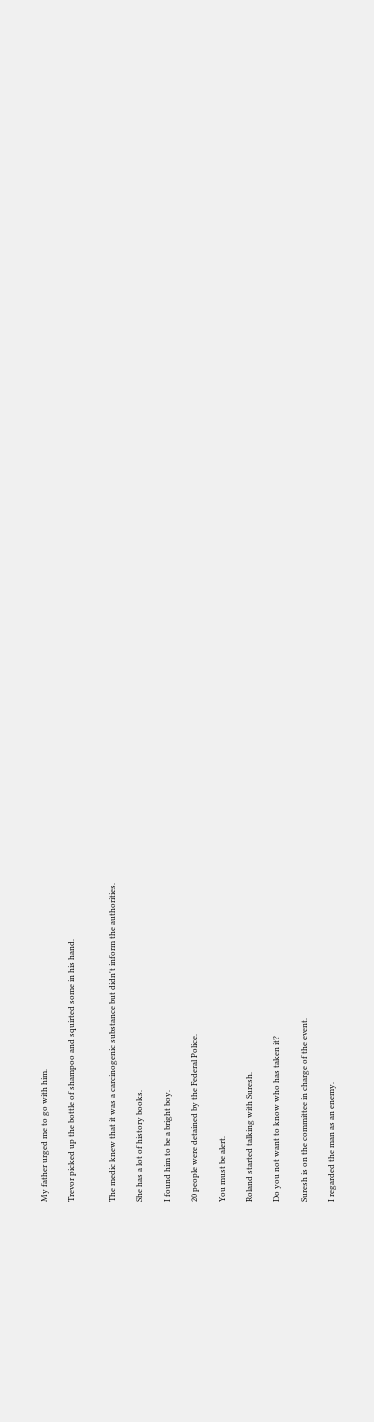My father urged me to go with him.

Trevor picked up the bottle of shampoo and squirted some in his hand.


The medic knew that it was a carcinogenic substance but didn't inform the authorities.

She has a lot of history books.

I found him to be a bright boy.

20 people were detained by the Federal Police.

You must be alert.

Roland started talking with Suresh.

Do you not want to know who has taken it?

Suresh is on the committee in charge of the event.

I regarded the man as an enemy.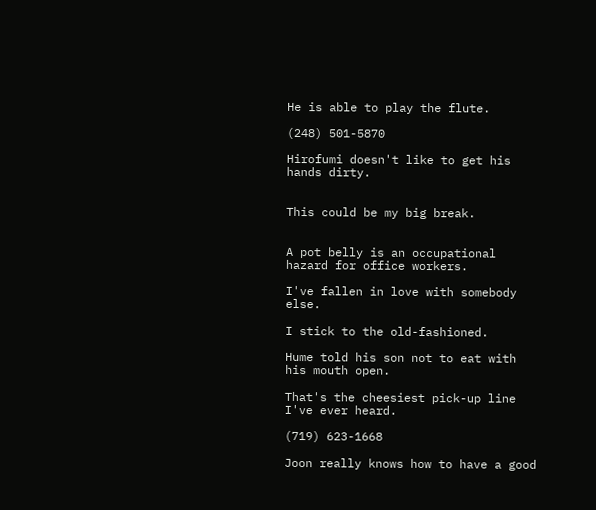He is able to play the flute.

(248) 501-5870

Hirofumi doesn't like to get his hands dirty.


This could be my big break.


A pot belly is an occupational hazard for office workers.

I've fallen in love with somebody else.

I stick to the old-fashioned.

Hume told his son not to eat with his mouth open.

That's the cheesiest pick-up line I've ever heard.

(719) 623-1668

Joon really knows how to have a good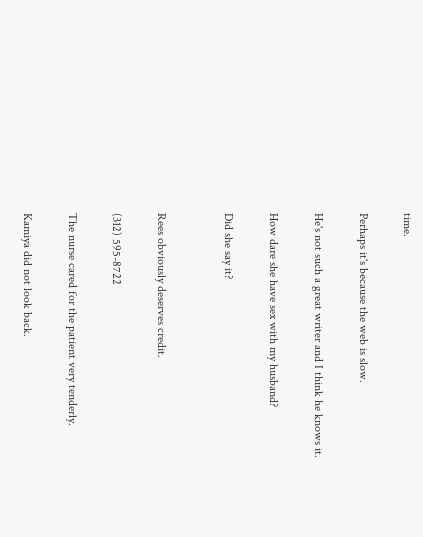time.

Perhaps it's because the web is slow.

He's not such a great writer and I think he knows it.

How dare she have sex with my husband?

Did she say it?


Rees obviously deserves credit.

(312) 595-8722

The nurse cared for the patient very tenderly.

Kamiya did not look back.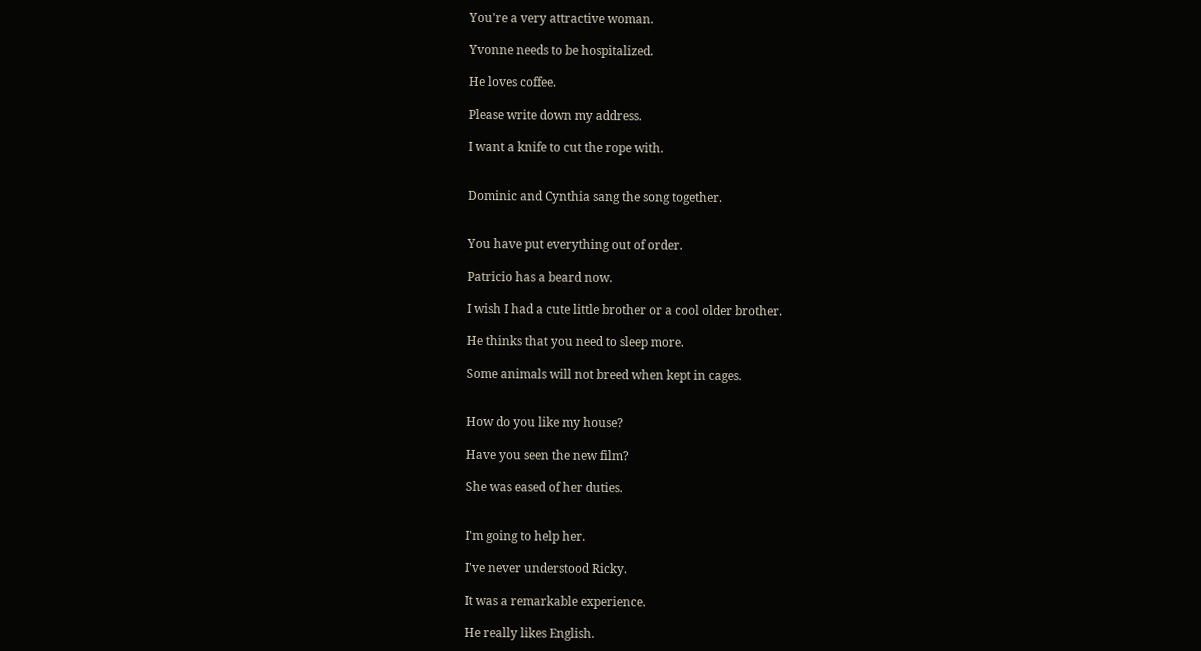You're a very attractive woman.

Yvonne needs to be hospitalized.

He loves coffee.

Please write down my address.

I want a knife to cut the rope with.


Dominic and Cynthia sang the song together.


You have put everything out of order.

Patricio has a beard now.

I wish I had a cute little brother or a cool older brother.

He thinks that you need to sleep more.

Some animals will not breed when kept in cages.


How do you like my house?

Have you seen the new film?

She was eased of her duties.


I'm going to help her.

I've never understood Ricky.

It was a remarkable experience.

He really likes English.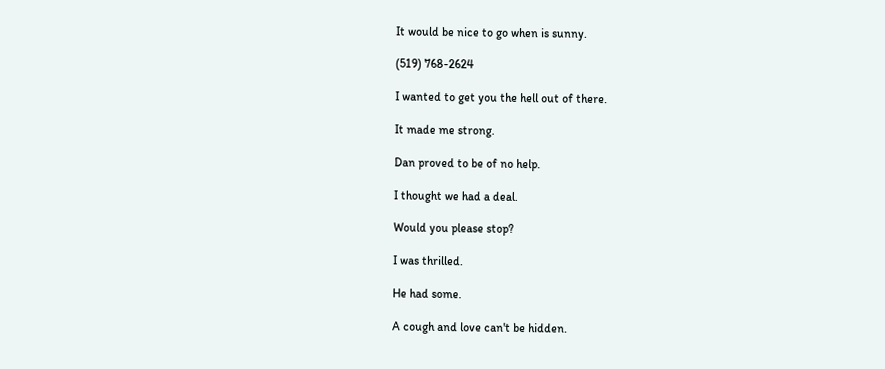It would be nice to go when is sunny.

(519) 768-2624

I wanted to get you the hell out of there.

It made me strong.

Dan proved to be of no help.

I thought we had a deal.

Would you please stop?

I was thrilled.

He had some.

A cough and love can't be hidden.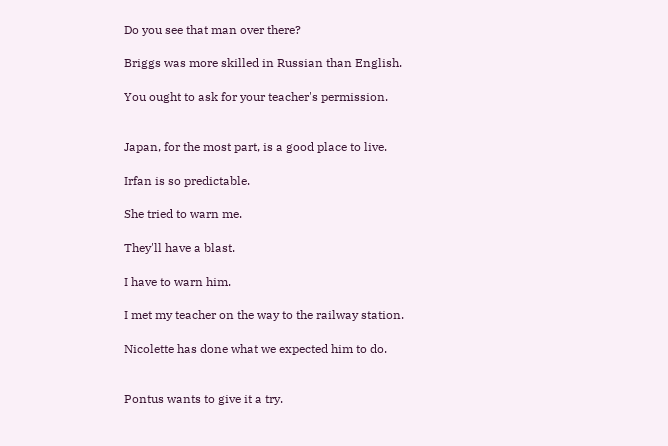Do you see that man over there?

Briggs was more skilled in Russian than English.

You ought to ask for your teacher's permission.


Japan, for the most part, is a good place to live.

Irfan is so predictable.

She tried to warn me.

They'll have a blast.

I have to warn him.

I met my teacher on the way to the railway station.

Nicolette has done what we expected him to do.


Pontus wants to give it a try.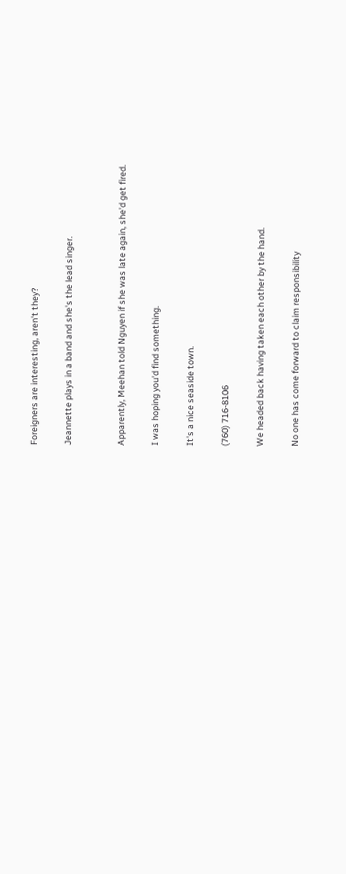Foreigners are interesting, aren't they?

Jeannette plays in a band and she's the lead singer.


Apparently, Meehan told Nguyen if she was late again, she'd get fired.

I was hoping you'd find something.

It's a nice seaside town.

(760) 716-8106

We headed back having taken each other by the hand.

No one has come forward to claim responsibility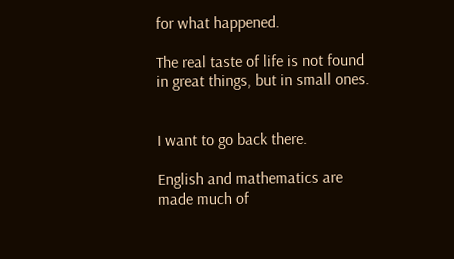for what happened.

The real taste of life is not found in great things, but in small ones.


I want to go back there.

English and mathematics are made much of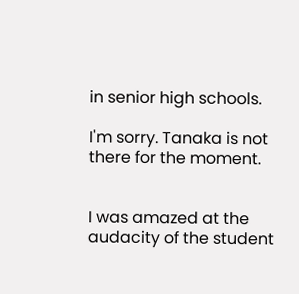in senior high schools.

I'm sorry. Tanaka is not there for the moment.


I was amazed at the audacity of the student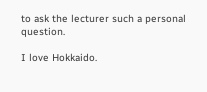to ask the lecturer such a personal question.

I love Hokkaido.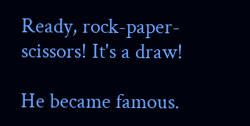Ready, rock-paper-scissors! It's a draw!

He became famous.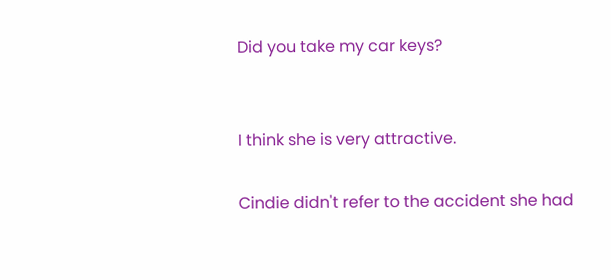Did you take my car keys?


I think she is very attractive.

Cindie didn't refer to the accident she had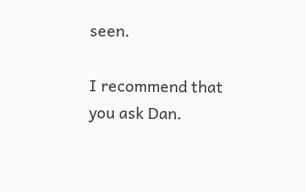seen.

I recommend that you ask Dan.